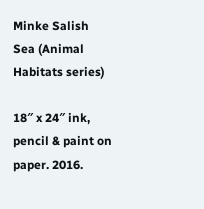Minke Salish Sea (Animal Habitats series)

18″ x 24″ ink, pencil & paint on paper. 2016.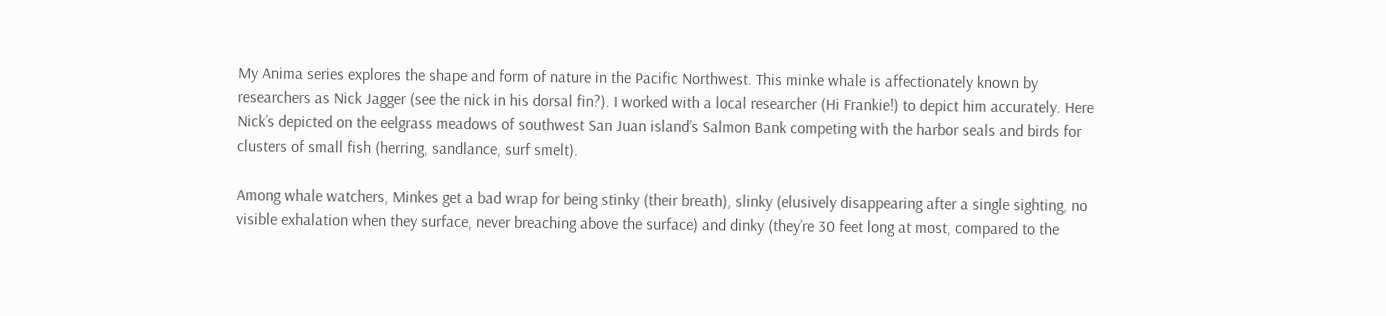My Anima series explores the shape and form of nature in the Pacific Northwest. This minke whale is affectionately known by researchers as Nick Jagger (see the nick in his dorsal fin?). I worked with a local researcher (Hi Frankie!) to depict him accurately. Here Nick’s depicted on the eelgrass meadows of southwest San Juan island’s Salmon Bank competing with the harbor seals and birds for clusters of small fish (herring, sandlance, surf smelt).

Among whale watchers, Minkes get a bad wrap for being stinky (their breath), slinky (elusively disappearing after a single sighting, no visible exhalation when they surface, never breaching above the surface) and dinky (they’re 30 feet long at most, compared to the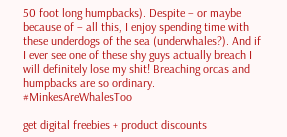50 foot long humpbacks). Despite – or maybe because of – all this, I enjoy spending time with these underdogs of the sea (underwhales?). And if I ever see one of these shy guys actually breach I will definitely lose my shit! Breaching orcas and humpbacks are so ordinary. #MinkesAreWhalesToo

get digital freebies + product discounts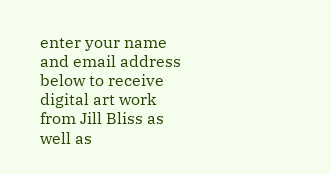enter your name and email address below to receive digital art work from Jill Bliss as well as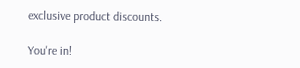exclusive product discounts.

You're in!